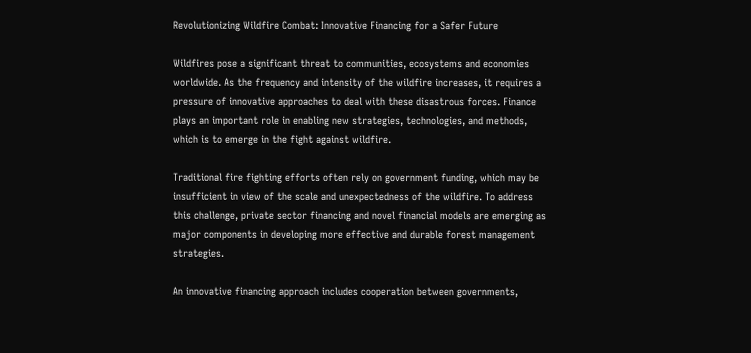Revolutionizing Wildfire Combat: Innovative Financing for a Safer Future

Wildfires pose a significant threat to communities, ecosystems and economies worldwide. As the frequency and intensity of the wildfire increases, it requires a pressure of innovative approaches to deal with these disastrous forces. Finance plays an important role in enabling new strategies, technologies, and methods, which is to emerge in the fight against wildfire.

Traditional fire fighting efforts often rely on government funding, which may be insufficient in view of the scale and unexpectedness of the wildfire. To address this challenge, private sector financing and novel financial models are emerging as major components in developing more effective and durable forest management strategies.

An innovative financing approach includes cooperation between governments,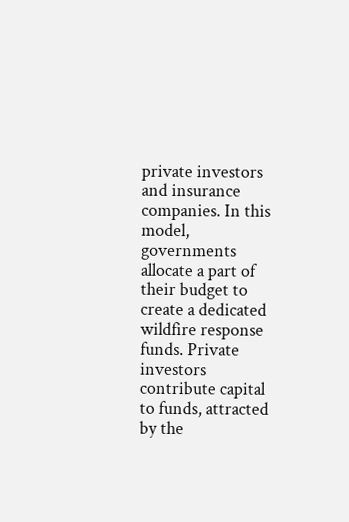private investors and insurance companies. In this model, governments allocate a part of their budget to create a dedicated wildfire response funds. Private investors contribute capital to funds, attracted by the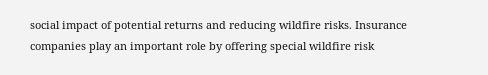social impact of potential returns and reducing wildfire risks. Insurance companies play an important role by offering special wildfire risk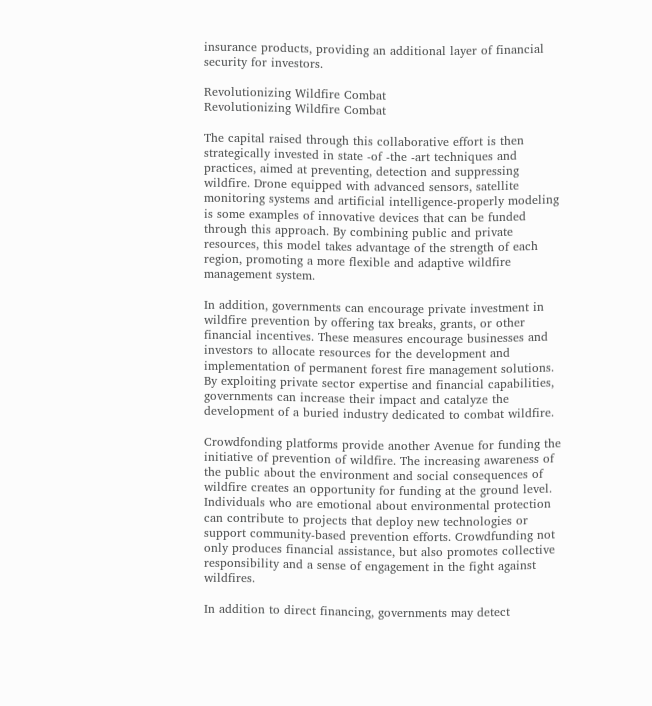insurance products, providing an additional layer of financial security for investors.

Revolutionizing Wildfire Combat
Revolutionizing Wildfire Combat

The capital raised through this collaborative effort is then strategically invested in state -of -the -art techniques and practices, aimed at preventing, detection and suppressing wildfire. Drone equipped with advanced sensors, satellite monitoring systems and artificial intelligence-properly modeling is some examples of innovative devices that can be funded through this approach. By combining public and private resources, this model takes advantage of the strength of each region, promoting a more flexible and adaptive wildfire management system.

In addition, governments can encourage private investment in wildfire prevention by offering tax breaks, grants, or other financial incentives. These measures encourage businesses and investors to allocate resources for the development and implementation of permanent forest fire management solutions. By exploiting private sector expertise and financial capabilities, governments can increase their impact and catalyze the development of a buried industry dedicated to combat wildfire.

Crowdfonding platforms provide another Avenue for funding the initiative of prevention of wildfire. The increasing awareness of the public about the environment and social consequences of wildfire creates an opportunity for funding at the ground level. Individuals who are emotional about environmental protection can contribute to projects that deploy new technologies or support community-based prevention efforts. Crowdfunding not only produces financial assistance, but also promotes collective responsibility and a sense of engagement in the fight against wildfires.

In addition to direct financing, governments may detect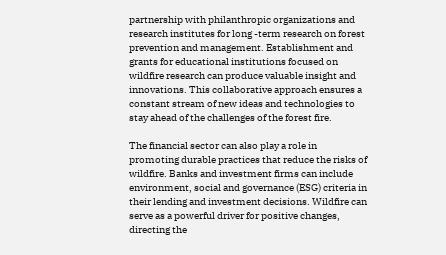partnership with philanthropic organizations and research institutes for long -term research on forest prevention and management. Establishment and grants for educational institutions focused on wildfire research can produce valuable insight and innovations. This collaborative approach ensures a constant stream of new ideas and technologies to stay ahead of the challenges of the forest fire.

The financial sector can also play a role in promoting durable practices that reduce the risks of wildfire. Banks and investment firms can include environment, social and governance (ESG) criteria in their lending and investment decisions. Wildfire can serve as a powerful driver for positive changes, directing the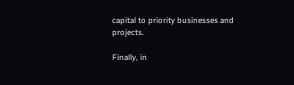capital to priority businesses and projects.

Finally, in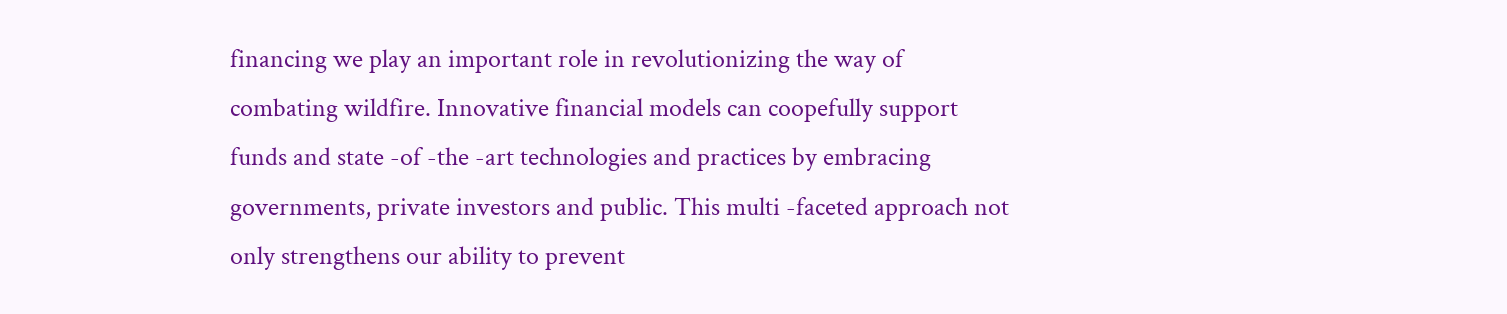financing we play an important role in revolutionizing the way of combating wildfire. Innovative financial models can coopefully support funds and state -of -the -art technologies and practices by embracing governments, private investors and public. This multi -faceted approach not only strengthens our ability to prevent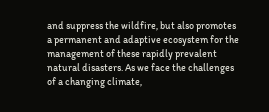and suppress the wildfire, but also promotes a permanent and adaptive ecosystem for the management of these rapidly prevalent natural disasters. As we face the challenges of a changing climate,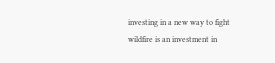investing in a new way to fight wildfire is an investment in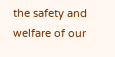the safety and welfare of our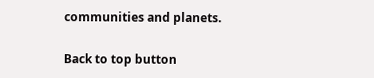communities and planets.

Back to top button